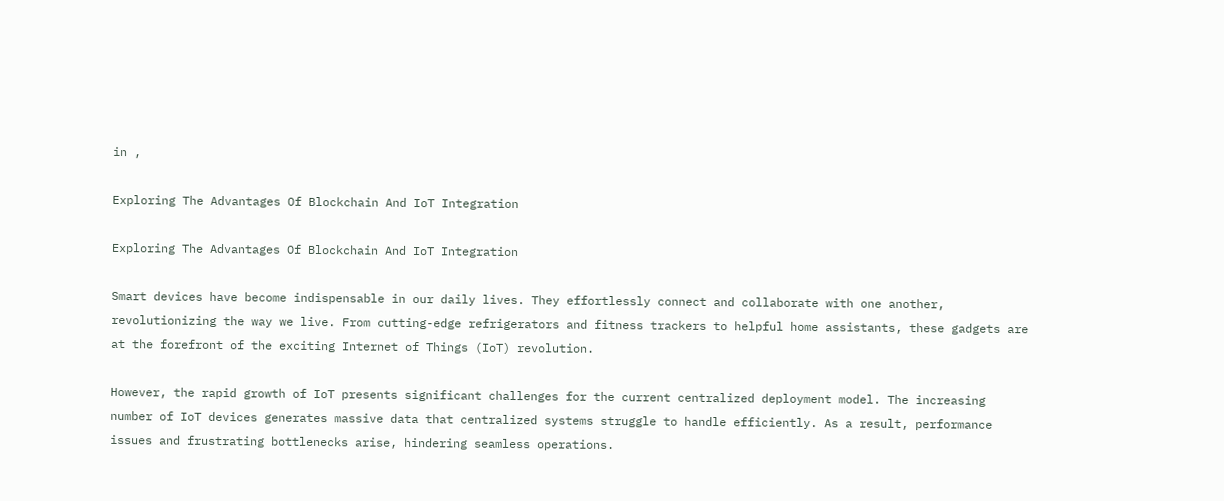in ,

Exploring The Advantages Of Blockchain And IoT Integration

Exploring The Advantages Of Blockchain And IoT Integration

Smart devices have become indispensable in our daily lives. They effortlessly connect and collaborate with one another, revolutionizing the way we live. From cutting-edge refrigerators and fitness trackers to helpful home assistants, these gadgets are at the forefront of the exciting Internet of Things (IoT) revolution.

However, the rapid growth of IoT presents significant challenges for the current centralized deployment model. The increasing number of IoT devices generates massive data that centralized systems struggle to handle efficiently. As a result, performance issues and frustrating bottlenecks arise, hindering seamless operations.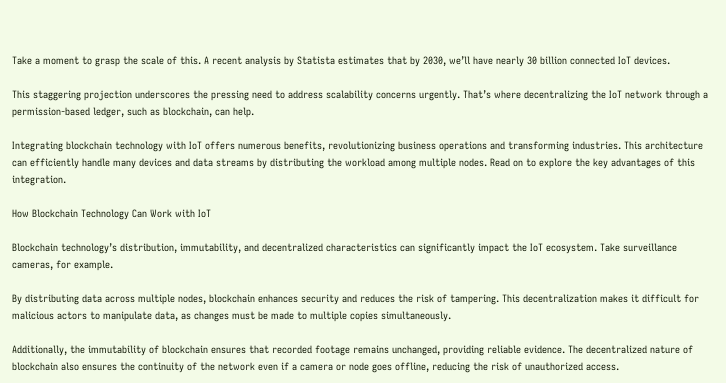Take a moment to grasp the scale of this. A recent analysis by Statista estimates that by 2030, we’ll have nearly 30 billion connected IoT devices.

This staggering projection underscores the pressing need to address scalability concerns urgently. That’s where decentralizing the IoT network through a permission-based ledger, such as blockchain, can help.

Integrating blockchain technology with IoT offers numerous benefits, revolutionizing business operations and transforming industries. This architecture can efficiently handle many devices and data streams by distributing the workload among multiple nodes. Read on to explore the key advantages of this integration.

How Blockchain Technology Can Work with IoT

Blockchain technology’s distribution, immutability, and decentralized characteristics can significantly impact the IoT ecosystem. Take surveillance cameras, for example.

By distributing data across multiple nodes, blockchain enhances security and reduces the risk of tampering. This decentralization makes it difficult for malicious actors to manipulate data, as changes must be made to multiple copies simultaneously.

Additionally, the immutability of blockchain ensures that recorded footage remains unchanged, providing reliable evidence. The decentralized nature of blockchain also ensures the continuity of the network even if a camera or node goes offline, reducing the risk of unauthorized access.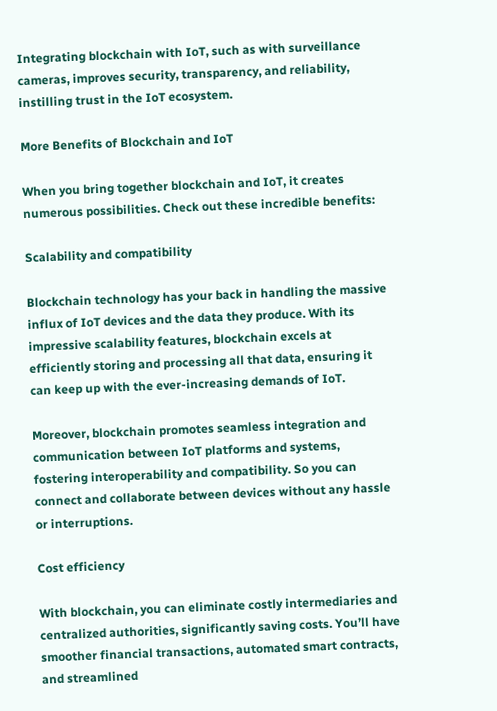Integrating blockchain with IoT, such as with surveillance cameras, improves security, transparency, and reliability, instilling trust in the IoT ecosystem.

More Benefits of Blockchain and IoT

When you bring together blockchain and IoT, it creates numerous possibilities. Check out these incredible benefits:

Scalability and compatibility

Blockchain technology has your back in handling the massive influx of IoT devices and the data they produce. With its impressive scalability features, blockchain excels at efficiently storing and processing all that data, ensuring it can keep up with the ever-increasing demands of IoT.

Moreover, blockchain promotes seamless integration and communication between IoT platforms and systems, fostering interoperability and compatibility. So you can connect and collaborate between devices without any hassle or interruptions.

Cost efficiency

With blockchain, you can eliminate costly intermediaries and centralized authorities, significantly saving costs. You’ll have smoother financial transactions, automated smart contracts, and streamlined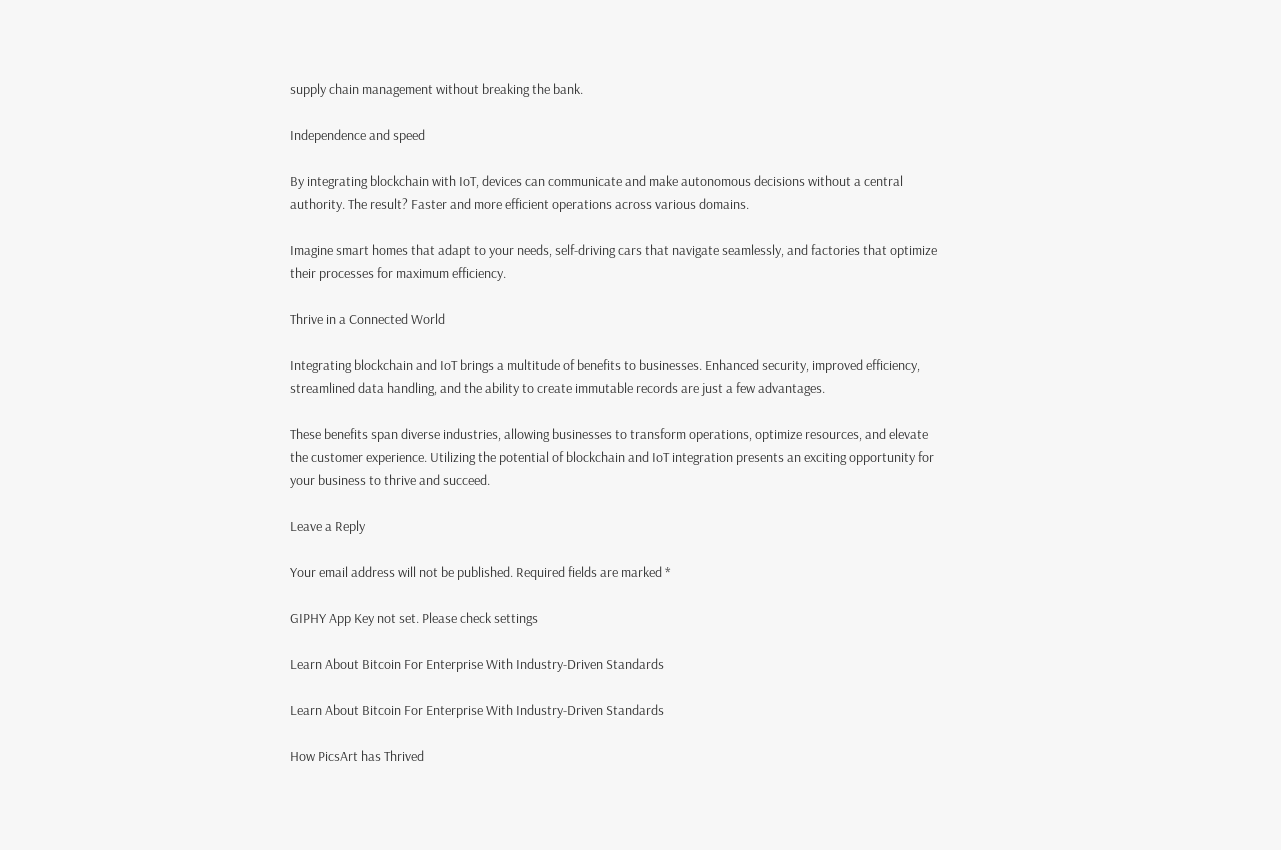supply chain management without breaking the bank.

Independence and speed

By integrating blockchain with IoT, devices can communicate and make autonomous decisions without a central authority. The result? Faster and more efficient operations across various domains.

Imagine smart homes that adapt to your needs, self-driving cars that navigate seamlessly, and factories that optimize their processes for maximum efficiency.

Thrive in a Connected World

Integrating blockchain and IoT brings a multitude of benefits to businesses. Enhanced security, improved efficiency, streamlined data handling, and the ability to create immutable records are just a few advantages.

These benefits span diverse industries, allowing businesses to transform operations, optimize resources, and elevate the customer experience. Utilizing the potential of blockchain and IoT integration presents an exciting opportunity for your business to thrive and succeed.

Leave a Reply

Your email address will not be published. Required fields are marked *

GIPHY App Key not set. Please check settings

Learn About Bitcoin For Enterprise With Industry-Driven Standards

Learn About Bitcoin For Enterprise With Industry-Driven Standards

How PicsArt has Thrived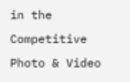in the Competitive Photo & Video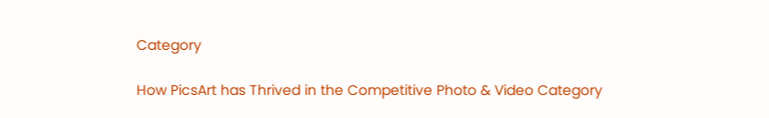Category

How PicsArt has Thrived in the Competitive Photo & Video Category